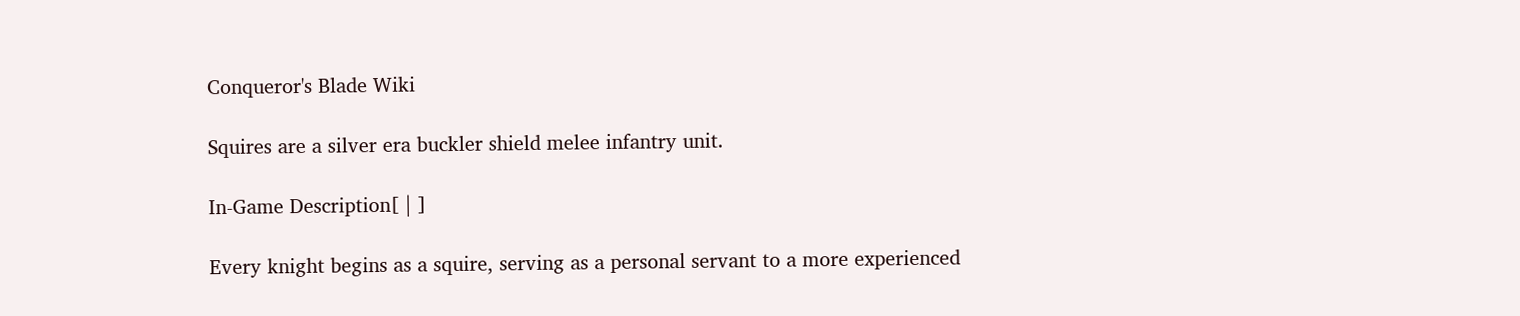Conqueror's Blade Wiki

Squires are a silver era buckler shield melee infantry unit.

In-Game Description[ | ]

Every knight begins as a squire, serving as a personal servant to a more experienced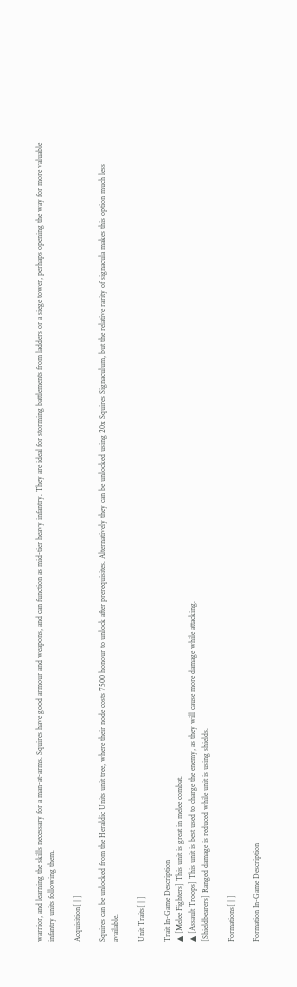warrior, and learning the skills necessary for a man-at-arms. Squires have good armour and weapons, and can function as mid-tier heavy infantry. They are ideal for storming battlements from ladders or a siege tower, perhaps opening the way for more valuable infantry units following them.

Acquisition[ | ]

Squires can be unlocked from the Heraldic Units unit tree, where their node costs 7500 honour to unlock after prerequisites. Alternatively they can be unlocked using 20x Squires Signaculum, but the relative rarity of signacula makes this option much less available.

Unit Traits[ | ]

Trait In-Game Description
▲ [Melee Fighters] This unit is great in melee combat.
▲ [Assault Troops] This unit is best used to charge the enemy, as they will cause more damage while attacking.
[Shieldbearers] Ranged damage is reduced while unit is using shields.

Formations[ | ]

Formation In-Game Description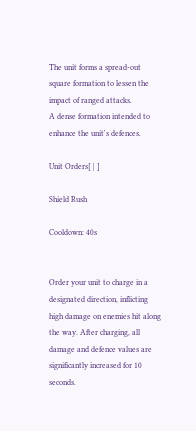The unit forms a spread-out square formation to lessen the impact of ranged attacks.
A dense formation intended to enhance the unit's defences.

Unit Orders[ | ]

Shield Rush

Cooldown: 40s


Order your unit to charge in a designated direction, inflicting high damage on enemies hit along the way. After charging, all damage and defence values are significantly increased for 10 seconds.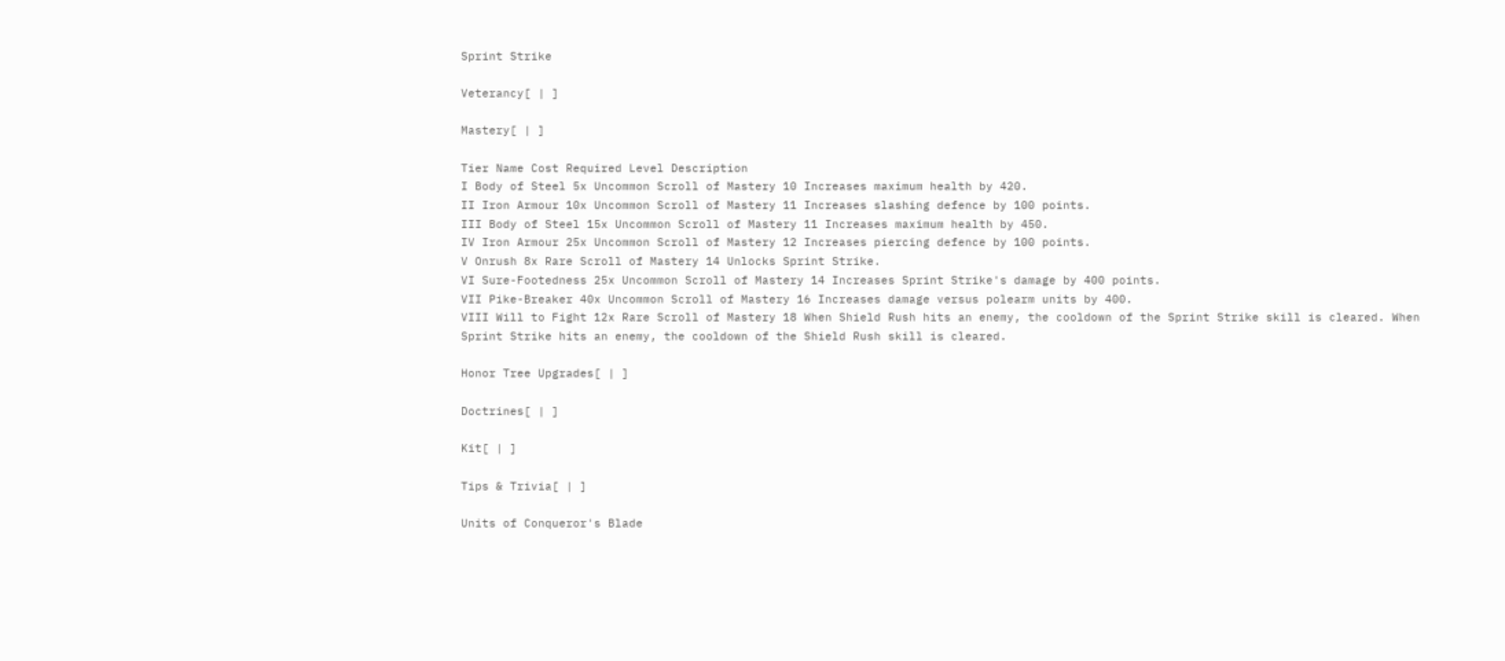Sprint Strike

Veterancy[ | ]

Mastery[ | ]

Tier Name Cost Required Level Description
I Body of Steel 5x Uncommon Scroll of Mastery 10 Increases maximum health by 420.
II Iron Armour 10x Uncommon Scroll of Mastery 11 Increases slashing defence by 100 points.
III Body of Steel 15x Uncommon Scroll of Mastery 11 Increases maximum health by 450.
IV Iron Armour 25x Uncommon Scroll of Mastery 12 Increases piercing defence by 100 points.
V Onrush 8x Rare Scroll of Mastery 14 Unlocks Sprint Strike.
VI Sure-Footedness 25x Uncommon Scroll of Mastery 14 Increases Sprint Strike's damage by 400 points.
VII Pike-Breaker 40x Uncommon Scroll of Mastery 16 Increases damage versus polearm units by 400.
VIII Will to Fight 12x Rare Scroll of Mastery 18 When Shield Rush hits an enemy, the cooldown of the Sprint Strike skill is cleared. When Sprint Strike hits an enemy, the cooldown of the Shield Rush skill is cleared.

Honor Tree Upgrades[ | ]

Doctrines[ | ]

Kit[ | ]

Tips & Trivia[ | ]

Units of Conqueror's Blade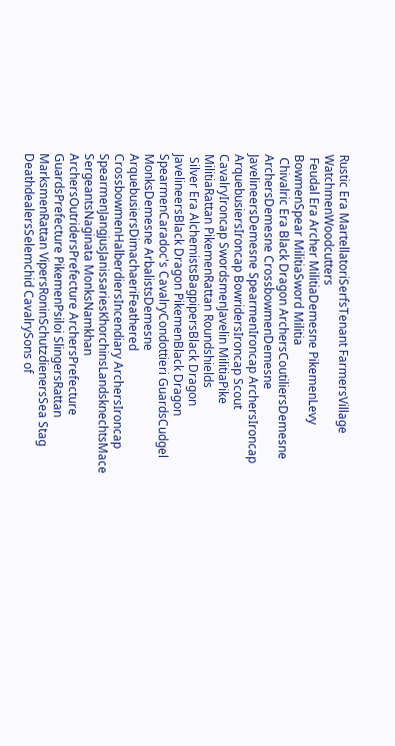Rustic Era MartellatoriSerfsTenant FarmersVillage WatchmenWoodcutters
 Feudal Era Archer MilitiaDemesne PikemenLevy BowmenSpear MilitiaSword Militia
 Chivalric Era Black Dragon ArchersCoutiliersDemesne ArchersDemesne CrossbowmenDemesne JavelineersDemesne SpearmenIroncap ArchersIroncap ArquebusiersIroncap BowridersIroncap Scout CavalryIroncap SwordsmenJavelin MilitiaPike MilitiaRattan PikemenRattan Roundshields
 Silver Era AlchemistsBagpipersBlack Dragon JavelineersBlack Dragon PikemenBlack Dragon SpearmenCaradoc's CavalryCondottieri GuardsCudgel MonksDemesne ArbalistsDemesne ArquebusiersDimachaeriFeathered CrossbowmenHalberdiersIncendiary ArchersIroncap SpearmenJangjusJanissariesKhorchinsLandsknechtsMace SergeantsNaginata MonksNamkhan ArchersOutridersPrefecture ArchersPrefecture GuardsPrefecture PikemenPsiloi SlingersRattan MarksmenRattan VipersRoninSchutzdienersSea Stag DeathdealersSelemchid CavalrySons of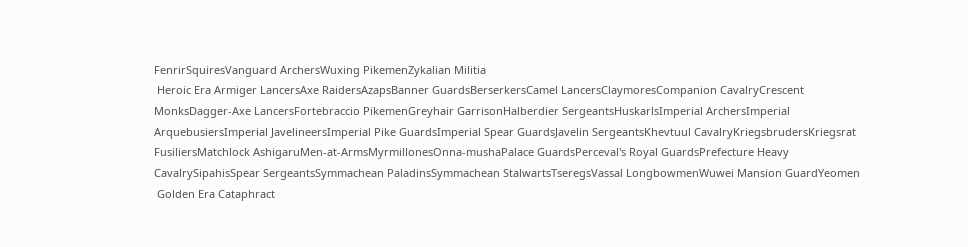FenrirSquiresVanguard ArchersWuxing PikemenZykalian Militia
 Heroic Era Armiger LancersAxe RaidersAzapsBanner GuardsBerserkersCamel LancersClaymoresCompanion CavalryCrescent MonksDagger-Axe LancersFortebraccio PikemenGreyhair GarrisonHalberdier SergeantsHuskarlsImperial ArchersImperial ArquebusiersImperial JavelineersImperial Pike GuardsImperial Spear GuardsJavelin SergeantsKhevtuul CavalryKriegsbrudersKriegsrat FusiliersMatchlock AshigaruMen-at-ArmsMyrmillonesOnna-mushaPalace GuardsPerceval's Royal GuardsPrefecture Heavy CavalrySipahisSpear SergeantsSymmachean PaladinsSymmachean StalwartsTseregsVassal LongbowmenWuwei Mansion GuardYeomen
 Golden Era Cataphract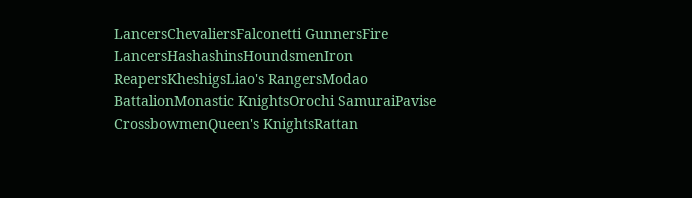LancersChevaliersFalconetti GunnersFire LancersHashashinsHoundsmenIron ReapersKheshigsLiao's RangersModao BattalionMonastic KnightsOrochi SamuraiPavise CrossbowmenQueen's KnightsRattan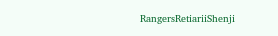RangersRetiariiShenji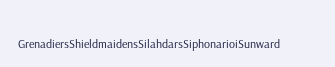GrenadiersShieldmaidensSilahdarsSiphonarioiSunward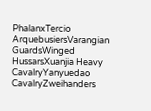PhalanxTercio ArquebusiersVarangian GuardsWinged HussarsXuanjia Heavy CavalryYanyuedao CavalryZweihanders